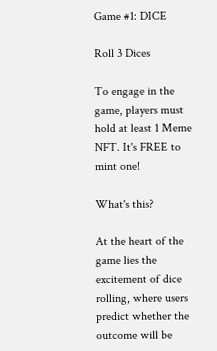Game #1: DICE

Roll 3 Dices

To engage in the game, players must hold at least 1 Meme NFT. It's FREE to mint one!

What's this?

At the heart of the game lies the excitement of dice rolling, where users predict whether the outcome will be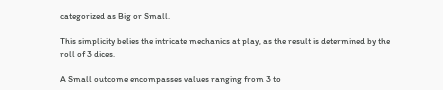categorized as Big or Small.

This simplicity belies the intricate mechanics at play, as the result is determined by the roll of 3 dices.

A Small outcome encompasses values ranging from 3 to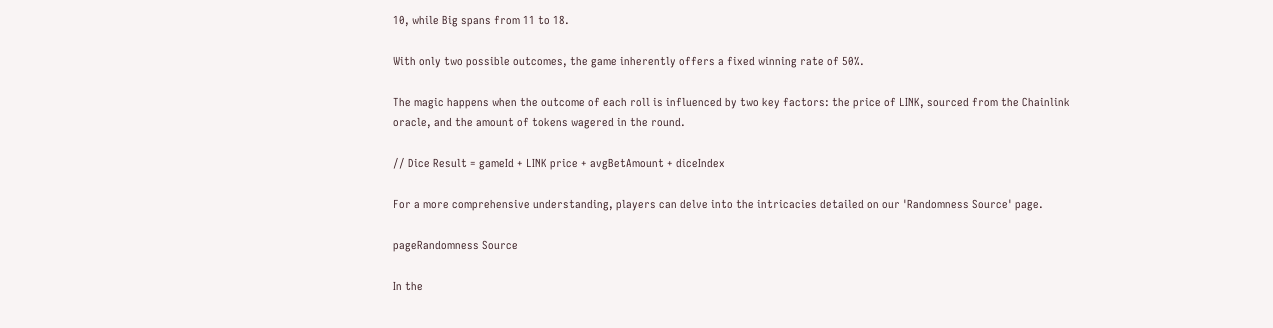10, while Big spans from 11 to 18.

With only two possible outcomes, the game inherently offers a fixed winning rate of 50%.

The magic happens when the outcome of each roll is influenced by two key factors: the price of LINK, sourced from the Chainlink oracle, and the amount of tokens wagered in the round.

// Dice Result = gameId + LINK price + avgBetAmount + diceIndex

For a more comprehensive understanding, players can delve into the intricacies detailed on our 'Randomness Source' page.

pageRandomness Source

In the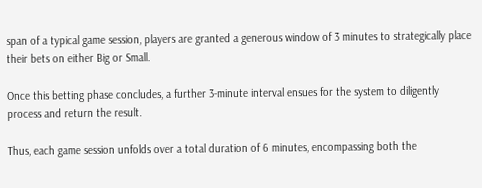span of a typical game session, players are granted a generous window of 3 minutes to strategically place their bets on either Big or Small.

Once this betting phase concludes, a further 3-minute interval ensues for the system to diligently process and return the result.

Thus, each game session unfolds over a total duration of 6 minutes, encompassing both the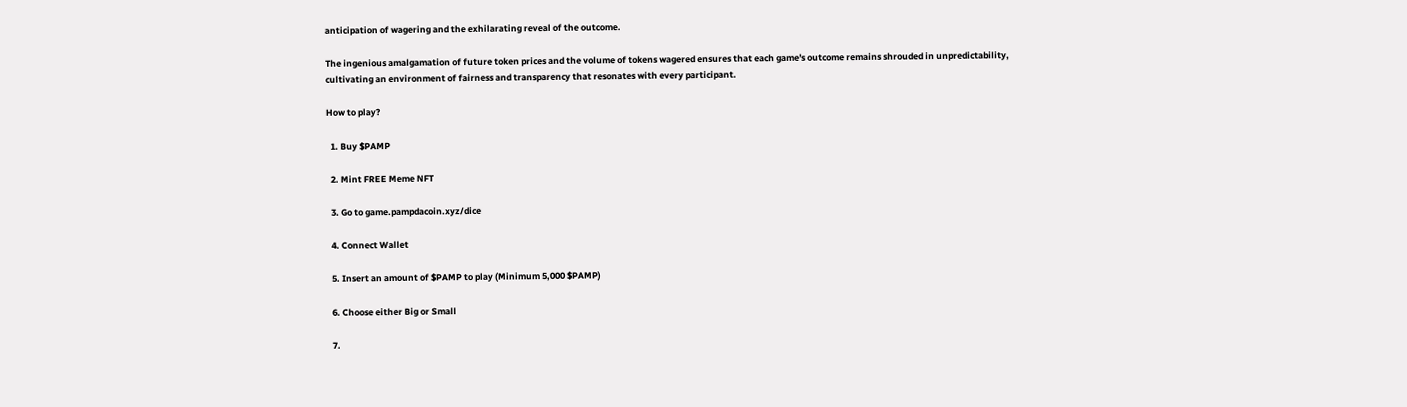anticipation of wagering and the exhilarating reveal of the outcome.

The ingenious amalgamation of future token prices and the volume of tokens wagered ensures that each game's outcome remains shrouded in unpredictability, cultivating an environment of fairness and transparency that resonates with every participant.

How to play?

  1. Buy $PAMP

  2. Mint FREE Meme NFT

  3. Go to game.pampdacoin.xyz/dice

  4. Connect Wallet

  5. Insert an amount of $PAMP to play (Minimum 5,000 $PAMP)

  6. Choose either Big or Small

  7.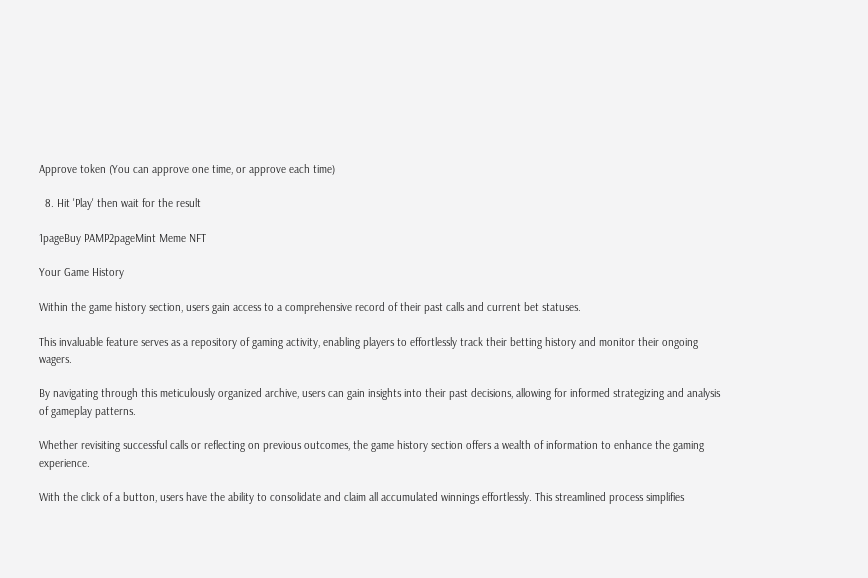Approve token (You can approve one time, or approve each time)

  8. Hit 'Play' then wait for the result

1pageBuy PAMP2pageMint Meme NFT

Your Game History

Within the game history section, users gain access to a comprehensive record of their past calls and current bet statuses.

This invaluable feature serves as a repository of gaming activity, enabling players to effortlessly track their betting history and monitor their ongoing wagers.

By navigating through this meticulously organized archive, users can gain insights into their past decisions, allowing for informed strategizing and analysis of gameplay patterns.

Whether revisiting successful calls or reflecting on previous outcomes, the game history section offers a wealth of information to enhance the gaming experience.

With the click of a button, users have the ability to consolidate and claim all accumulated winnings effortlessly. This streamlined process simplifies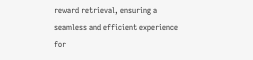reward retrieval, ensuring a seamless and efficient experience for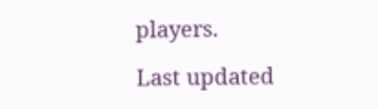players.

Last updated